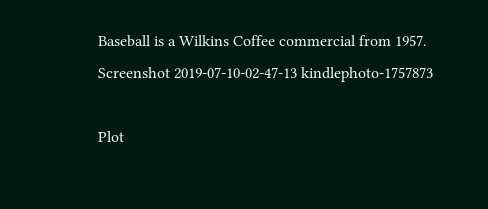Baseball is a Wilkins Coffee commercial from 1957.
Screenshot 2019-07-10-02-47-13 kindlephoto-1757873

Plot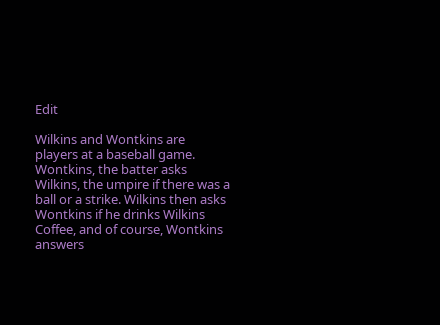Edit

Wilkins and Wontkins are players at a baseball game. Wontkins, the batter asks Wilkins, the umpire if there was a ball or a strike. Wilkins then asks Wontkins if he drinks Wilkins Coffee, and of course, Wontkins answers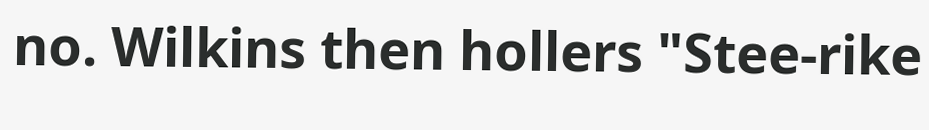no. Wilkins then hollers "Stee-rike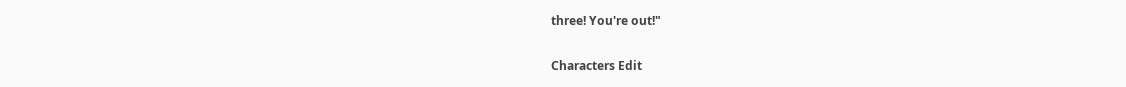three! You're out!"

Characters Edit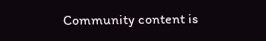Community content is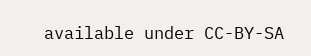available under CC-BY-SA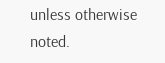unless otherwise noted.